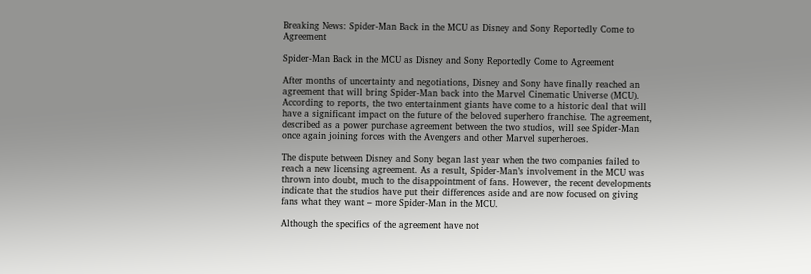Breaking News: Spider-Man Back in the MCU as Disney and Sony Reportedly Come to Agreement

Spider-Man Back in the MCU as Disney and Sony Reportedly Come to Agreement

After months of uncertainty and negotiations, Disney and Sony have finally reached an agreement that will bring Spider-Man back into the Marvel Cinematic Universe (MCU). According to reports, the two entertainment giants have come to a historic deal that will have a significant impact on the future of the beloved superhero franchise. The agreement, described as a power purchase agreement between the two studios, will see Spider-Man once again joining forces with the Avengers and other Marvel superheroes.

The dispute between Disney and Sony began last year when the two companies failed to reach a new licensing agreement. As a result, Spider-Man’s involvement in the MCU was thrown into doubt, much to the disappointment of fans. However, the recent developments indicate that the studios have put their differences aside and are now focused on giving fans what they want – more Spider-Man in the MCU.

Although the specifics of the agreement have not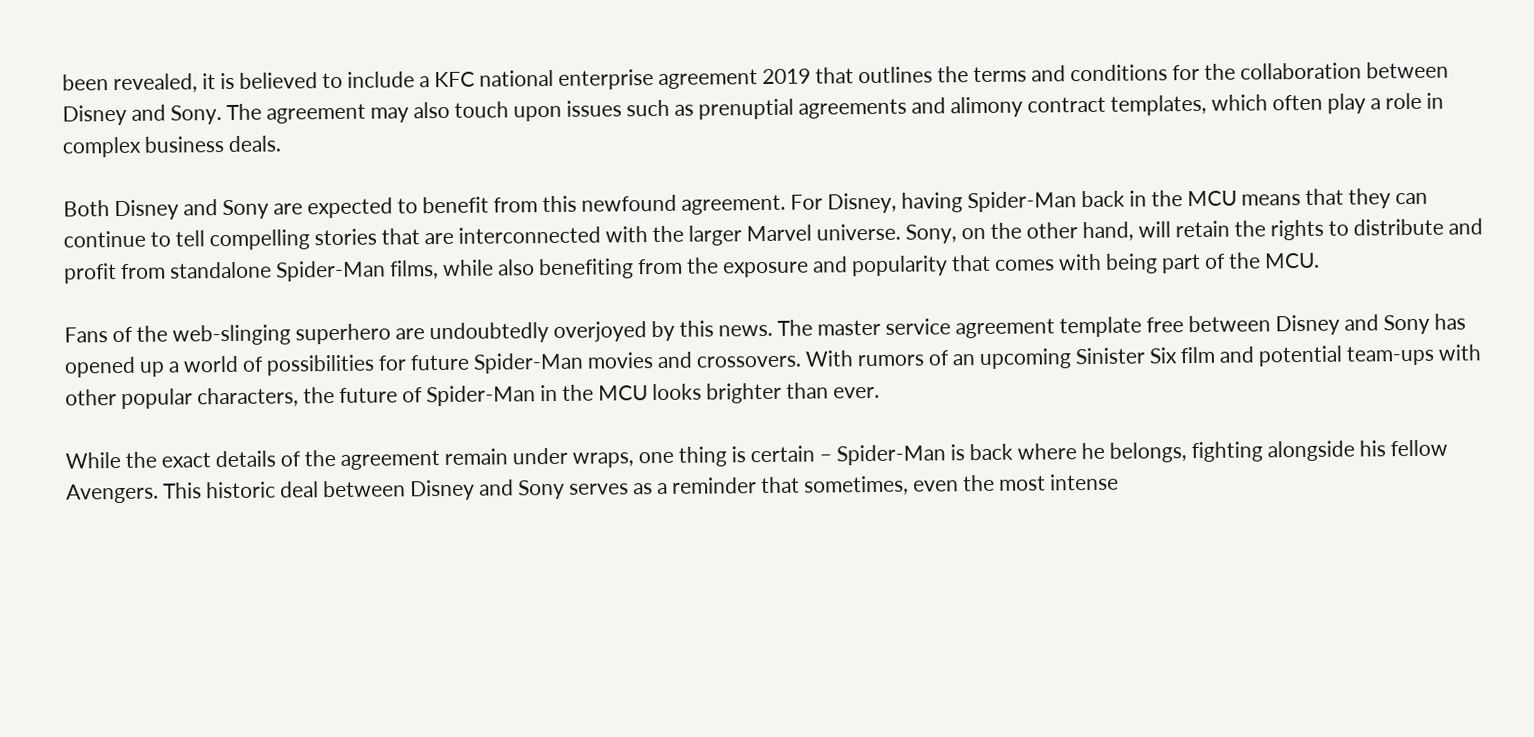been revealed, it is believed to include a KFC national enterprise agreement 2019 that outlines the terms and conditions for the collaboration between Disney and Sony. The agreement may also touch upon issues such as prenuptial agreements and alimony contract templates, which often play a role in complex business deals.

Both Disney and Sony are expected to benefit from this newfound agreement. For Disney, having Spider-Man back in the MCU means that they can continue to tell compelling stories that are interconnected with the larger Marvel universe. Sony, on the other hand, will retain the rights to distribute and profit from standalone Spider-Man films, while also benefiting from the exposure and popularity that comes with being part of the MCU.

Fans of the web-slinging superhero are undoubtedly overjoyed by this news. The master service agreement template free between Disney and Sony has opened up a world of possibilities for future Spider-Man movies and crossovers. With rumors of an upcoming Sinister Six film and potential team-ups with other popular characters, the future of Spider-Man in the MCU looks brighter than ever.

While the exact details of the agreement remain under wraps, one thing is certain – Spider-Man is back where he belongs, fighting alongside his fellow Avengers. This historic deal between Disney and Sony serves as a reminder that sometimes, even the most intense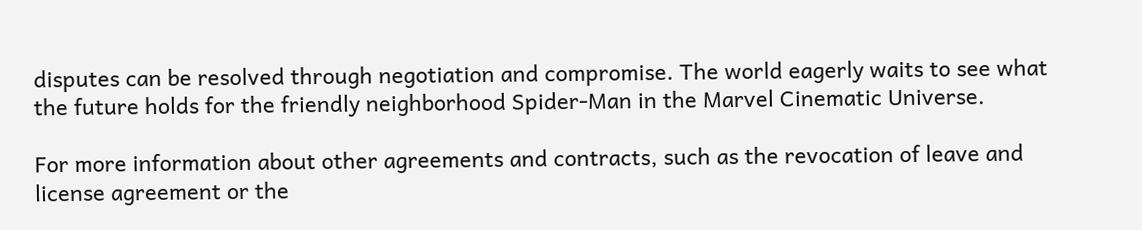disputes can be resolved through negotiation and compromise. The world eagerly waits to see what the future holds for the friendly neighborhood Spider-Man in the Marvel Cinematic Universe.

For more information about other agreements and contracts, such as the revocation of leave and license agreement or the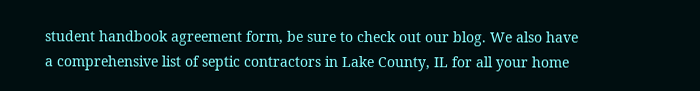student handbook agreement form, be sure to check out our blog. We also have a comprehensive list of septic contractors in Lake County, IL for all your home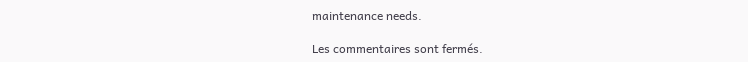maintenance needs.

Les commentaires sont fermés.